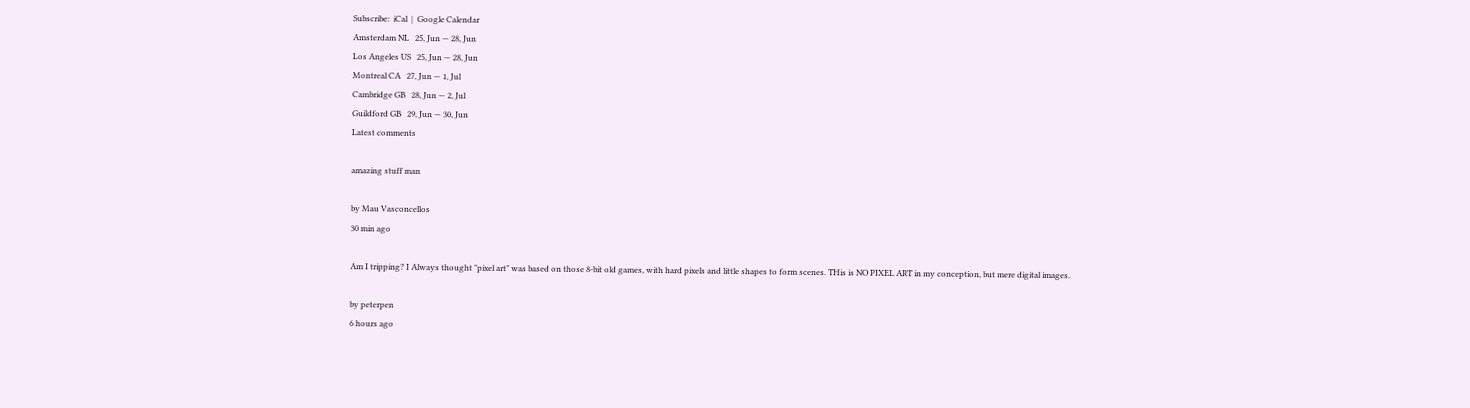Subscribe:  iCal  |  Google Calendar
Amsterdam NL   25, Jun — 28, Jun
Los Angeles US   25, Jun — 28, Jun
Montreal CA   27, Jun — 1, Jul
Cambridge GB   28, Jun — 2, Jul
Guildford GB   29, Jun — 30, Jun
Latest comments

amazing stuff man

by Mau Vasconcellos
30 min ago

Am I tripping? I Always thought "pixel art" was based on those 8-bit old games, with hard pixels and little shapes to form scenes. THis is NO PIXEL ART in my conception, but mere digital images.

by peterpen
6 hours ago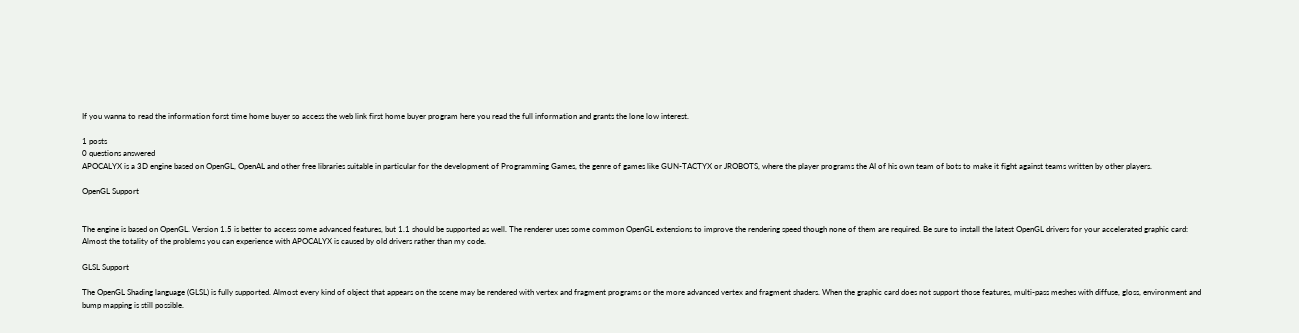If you wanna to read the information forst time home buyer so access the web link first home buyer program here you read the full information and grants the lone low interest.

1 posts
0 questions answered
APOCALYX is a 3D engine based on OpenGL, OpenAL and other free libraries suitable in particular for the development of Programming Games, the genre of games like GUN-TACTYX or JROBOTS, where the player programs the AI of his own team of bots to make it fight against teams written by other players.

OpenGL Support


The engine is based on OpenGL. Version 1.5 is better to access some advanced features, but 1.1 should be supported as well. The renderer uses some common OpenGL extensions to improve the rendering speed though none of them are required. Be sure to install the latest OpenGL drivers for your accelerated graphic card: Almost the totality of the problems you can experience with APOCALYX is caused by old drivers rather than my code.

GLSL Support

The OpenGL Shading language (GLSL) is fully supported. Almost every kind of object that appears on the scene may be rendered with vertex and fragment programs or the more advanced vertex and fragment shaders. When the graphic card does not support those features, multi-pass meshes with diffuse, gloss, environment and bump mapping is still possible.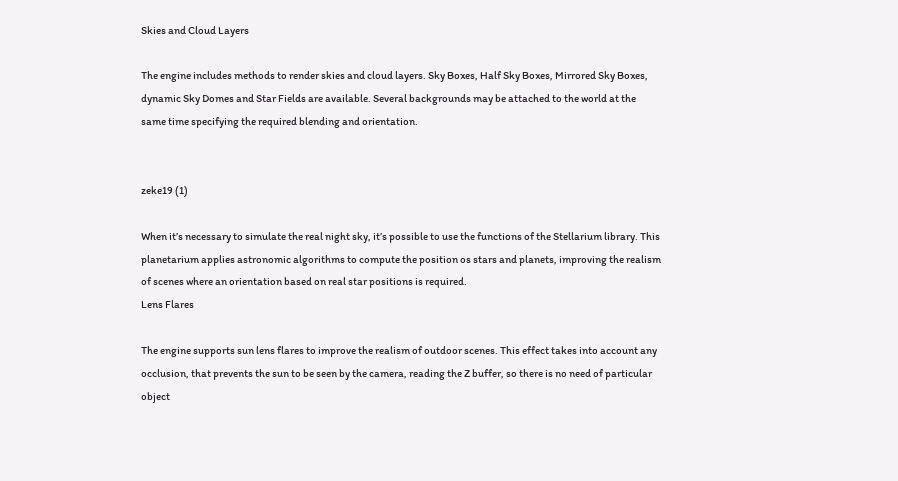Skies and Cloud Layers

The engine includes methods to render skies and cloud layers. Sky Boxes, Half Sky Boxes, Mirrored Sky Boxes, dynamic Sky Domes and Star Fields are available. Several backgrounds may be attached to the world at the same time specifying the required blending and orientation.


zeke19 (1)

When it’s necessary to simulate the real night sky, it’s possible to use the functions of the Stellarium library. This planetarium applies astronomic algorithms to compute the position os stars and planets, improving the realism of scenes where an orientation based on real star positions is required.
Lens Flares

The engine supports sun lens flares to improve the realism of outdoor scenes. This effect takes into account any occlusion, that prevents the sun to be seen by the camera, reading the Z buffer, so there is no need of particular object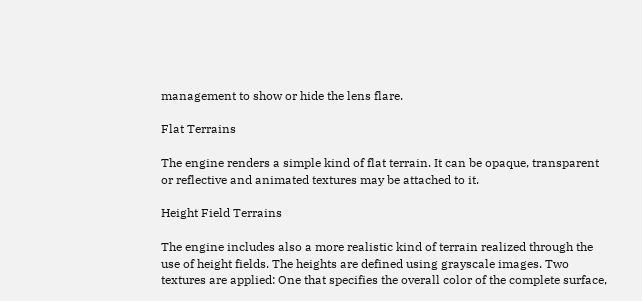management to show or hide the lens flare.

Flat Terrains

The engine renders a simple kind of flat terrain. It can be opaque, transparent or reflective and animated textures may be attached to it.

Height Field Terrains

The engine includes also a more realistic kind of terrain realized through the use of height fields. The heights are defined using grayscale images. Two textures are applied: One that specifies the overall color of the complete surface,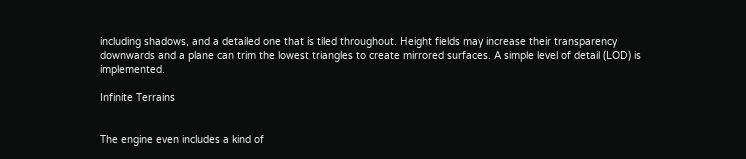including shadows, and a detailed one that is tiled throughout. Height fields may increase their transparency downwards and a plane can trim the lowest triangles to create mirrored surfaces. A simple level of detail (LOD) is implemented.

Infinite Terrains


The engine even includes a kind of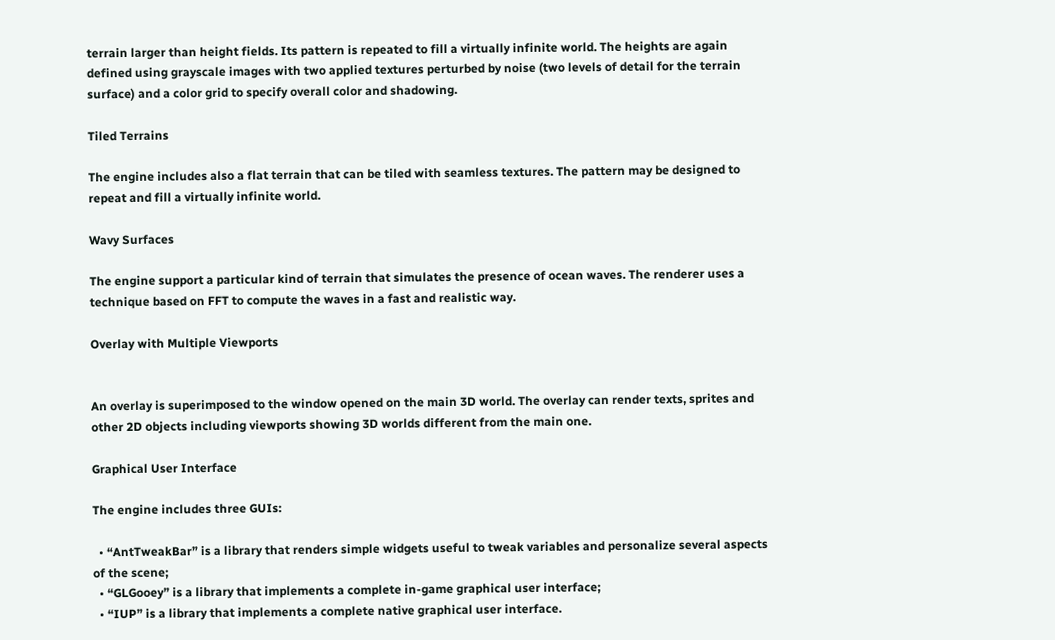terrain larger than height fields. Its pattern is repeated to fill a virtually infinite world. The heights are again defined using grayscale images with two applied textures perturbed by noise (two levels of detail for the terrain surface) and a color grid to specify overall color and shadowing.

Tiled Terrains

The engine includes also a flat terrain that can be tiled with seamless textures. The pattern may be designed to repeat and fill a virtually infinite world.

Wavy Surfaces

The engine support a particular kind of terrain that simulates the presence of ocean waves. The renderer uses a technique based on FFT to compute the waves in a fast and realistic way.

Overlay with Multiple Viewports


An overlay is superimposed to the window opened on the main 3D world. The overlay can render texts, sprites and other 2D objects including viewports showing 3D worlds different from the main one.

Graphical User Interface

The engine includes three GUIs:

  • “AntTweakBar” is a library that renders simple widgets useful to tweak variables and personalize several aspects of the scene;
  • “GLGooey” is a library that implements a complete in-game graphical user interface;
  • “IUP” is a library that implements a complete native graphical user interface.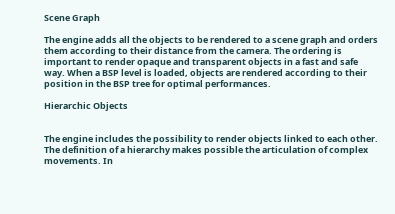Scene Graph

The engine adds all the objects to be rendered to a scene graph and orders them according to their distance from the camera. The ordering is important to render opaque and transparent objects in a fast and safe way. When a BSP level is loaded, objects are rendered according to their position in the BSP tree for optimal performances.

Hierarchic Objects


The engine includes the possibility to render objects linked to each other. The definition of a hierarchy makes possible the articulation of complex movements. In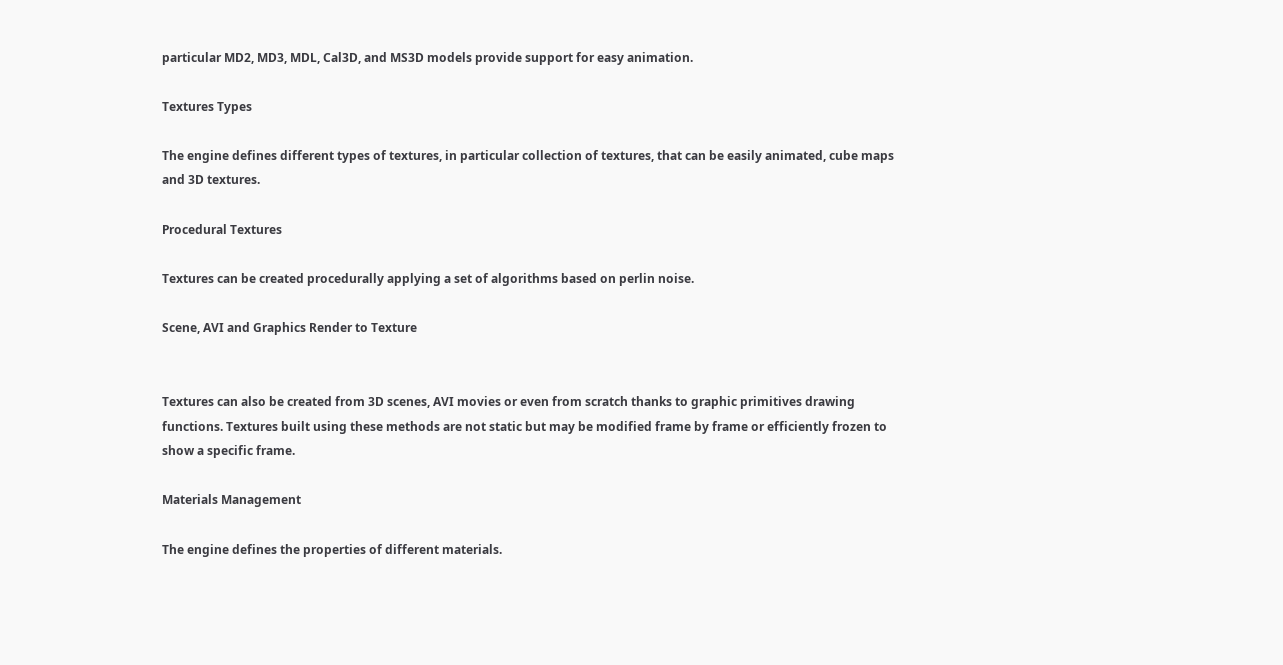particular MD2, MD3, MDL, Cal3D, and MS3D models provide support for easy animation.

Textures Types

The engine defines different types of textures, in particular collection of textures, that can be easily animated, cube maps and 3D textures.

Procedural Textures

Textures can be created procedurally applying a set of algorithms based on perlin noise.

Scene, AVI and Graphics Render to Texture


Textures can also be created from 3D scenes, AVI movies or even from scratch thanks to graphic primitives drawing functions. Textures built using these methods are not static but may be modified frame by frame or efficiently frozen to show a specific frame.

Materials Management

The engine defines the properties of different materials.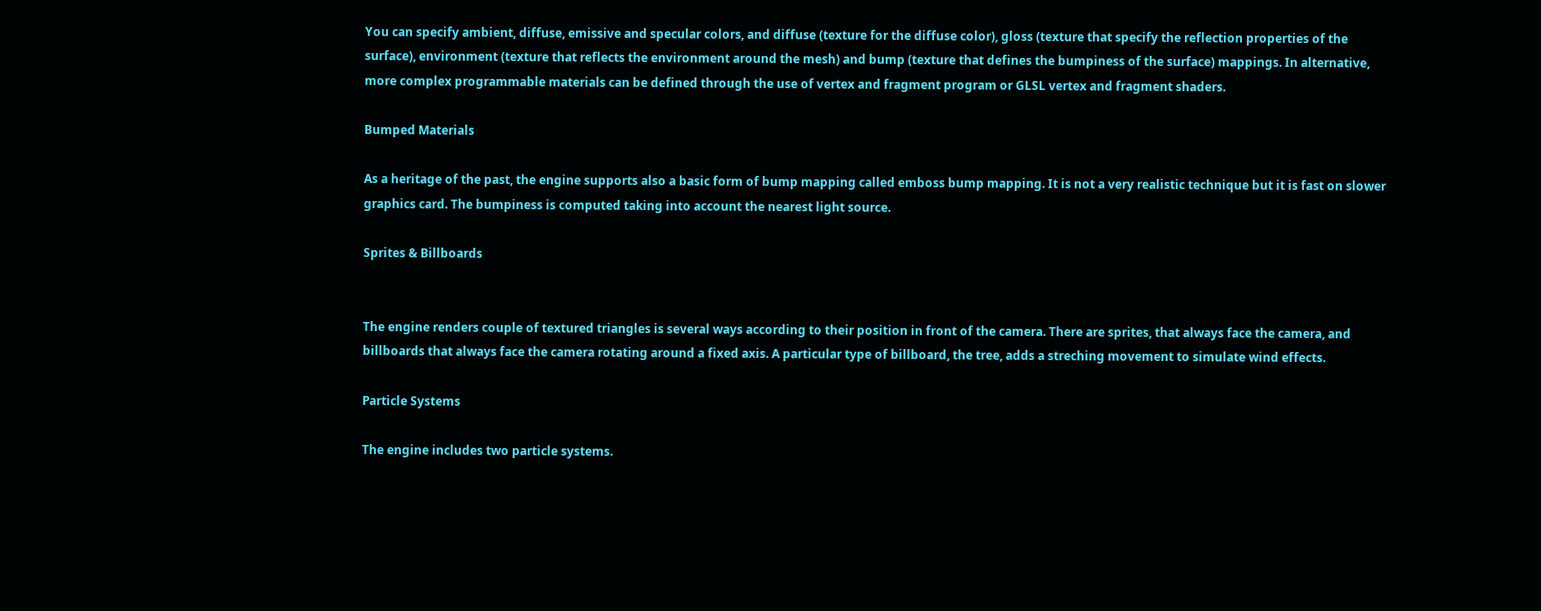You can specify ambient, diffuse, emissive and specular colors, and diffuse (texture for the diffuse color), gloss (texture that specify the reflection properties of the surface), environment (texture that reflects the environment around the mesh) and bump (texture that defines the bumpiness of the surface) mappings. In alternative, more complex programmable materials can be defined through the use of vertex and fragment program or GLSL vertex and fragment shaders.

Bumped Materials

As a heritage of the past, the engine supports also a basic form of bump mapping called emboss bump mapping. It is not a very realistic technique but it is fast on slower graphics card. The bumpiness is computed taking into account the nearest light source.

Sprites & Billboards


The engine renders couple of textured triangles is several ways according to their position in front of the camera. There are sprites, that always face the camera, and billboards that always face the camera rotating around a fixed axis. A particular type of billboard, the tree, adds a streching movement to simulate wind effects.

Particle Systems

The engine includes two particle systems.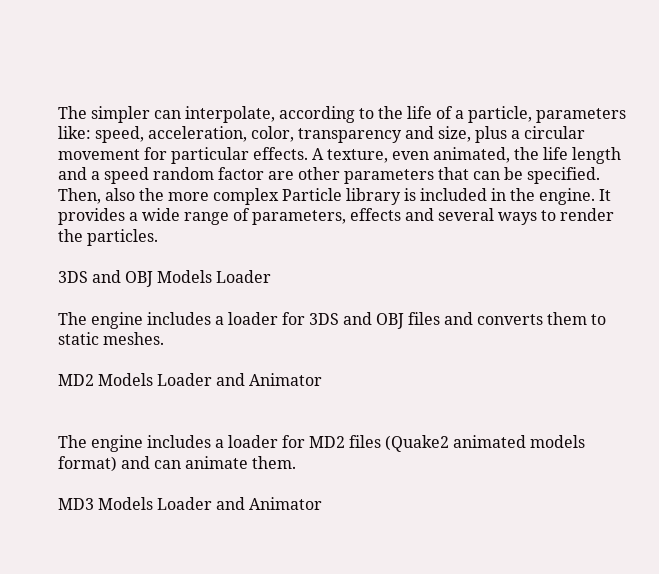The simpler can interpolate, according to the life of a particle, parameters like: speed, acceleration, color, transparency and size, plus a circular movement for particular effects. A texture, even animated, the life length and a speed random factor are other parameters that can be specified.
Then, also the more complex Particle library is included in the engine. It provides a wide range of parameters, effects and several ways to render the particles.

3DS and OBJ Models Loader

The engine includes a loader for 3DS and OBJ files and converts them to static meshes.

MD2 Models Loader and Animator


The engine includes a loader for MD2 files (Quake2 animated models format) and can animate them.

MD3 Models Loader and Animator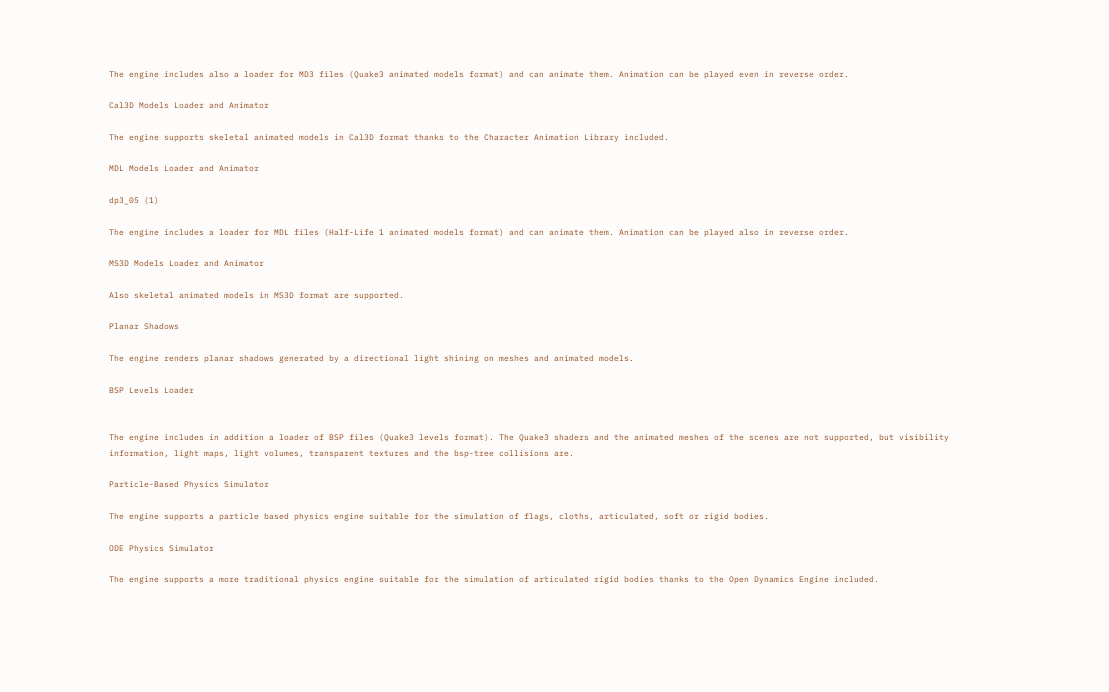The engine includes also a loader for MD3 files (Quake3 animated models format) and can animate them. Animation can be played even in reverse order.

Cal3D Models Loader and Animator

The engine supports skeletal animated models in Cal3D format thanks to the Character Animation Library included.

MDL Models Loader and Animator

dp3_05 (1)

The engine includes a loader for MDL files (Half-Life 1 animated models format) and can animate them. Animation can be played also in reverse order.

MS3D Models Loader and Animator

Also skeletal animated models in MS3D format are supported.

Planar Shadows

The engine renders planar shadows generated by a directional light shining on meshes and animated models.

BSP Levels Loader


The engine includes in addition a loader of BSP files (Quake3 levels format). The Quake3 shaders and the animated meshes of the scenes are not supported, but visibility information, light maps, light volumes, transparent textures and the bsp-tree collisions are.

Particle-Based Physics Simulator

The engine supports a particle based physics engine suitable for the simulation of flags, cloths, articulated, soft or rigid bodies.

ODE Physics Simulator

The engine supports a more traditional physics engine suitable for the simulation of articulated rigid bodies thanks to the Open Dynamics Engine included.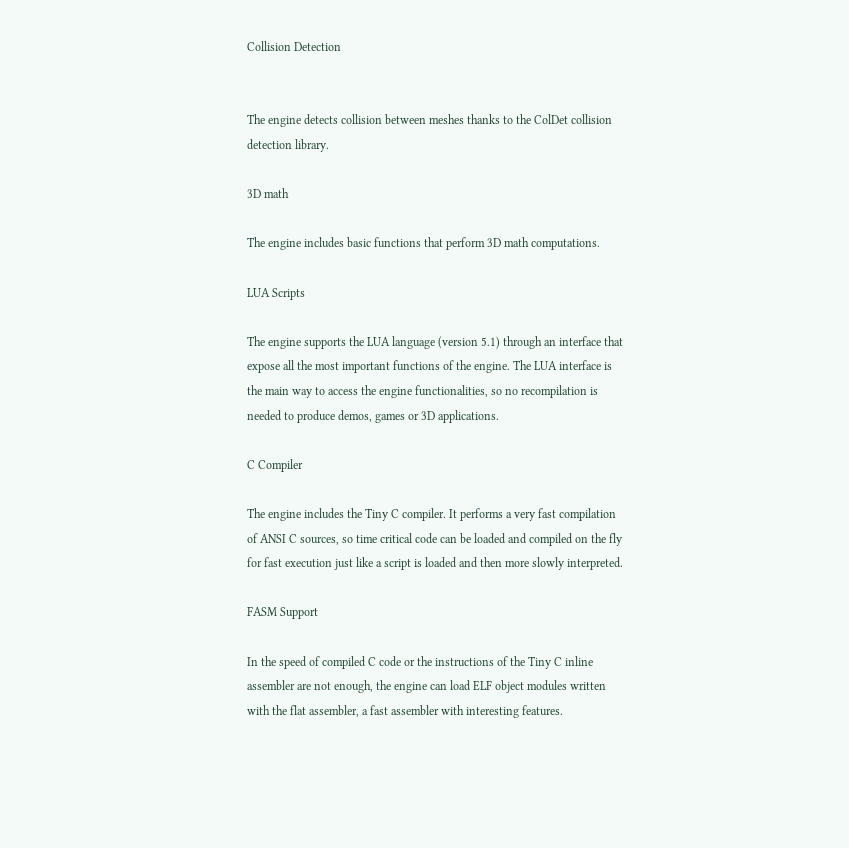Collision Detection


The engine detects collision between meshes thanks to the ColDet collision detection library.

3D math

The engine includes basic functions that perform 3D math computations.

LUA Scripts

The engine supports the LUA language (version 5.1) through an interface that expose all the most important functions of the engine. The LUA interface is the main way to access the engine functionalities, so no recompilation is needed to produce demos, games or 3D applications.

C Compiler

The engine includes the Tiny C compiler. It performs a very fast compilation of ANSI C sources, so time critical code can be loaded and compiled on the fly for fast execution just like a script is loaded and then more slowly interpreted.

FASM Support

In the speed of compiled C code or the instructions of the Tiny C inline assembler are not enough, the engine can load ELF object modules written with the flat assembler, a fast assembler with interesting features.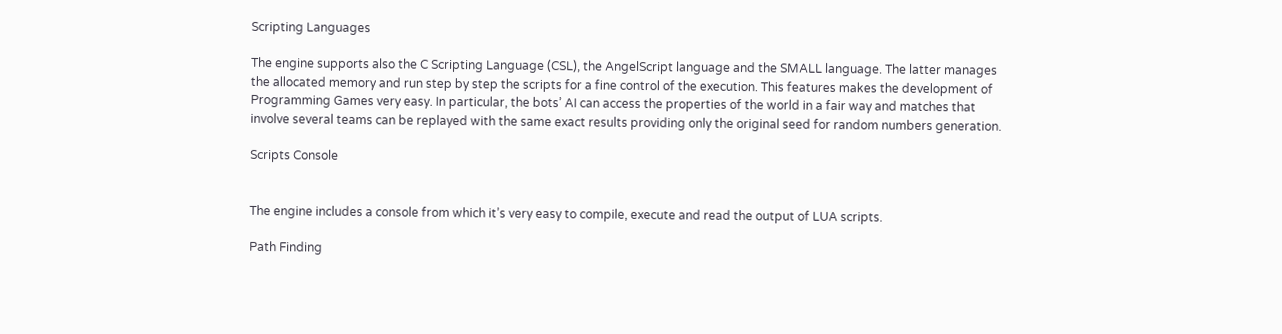Scripting Languages

The engine supports also the C Scripting Language (CSL), the AngelScript language and the SMALL language. The latter manages the allocated memory and run step by step the scripts for a fine control of the execution. This features makes the development of Programming Games very easy. In particular, the bots’ AI can access the properties of the world in a fair way and matches that involve several teams can be replayed with the same exact results providing only the original seed for random numbers generation.

Scripts Console


The engine includes a console from which it’s very easy to compile, execute and read the output of LUA scripts.

Path Finding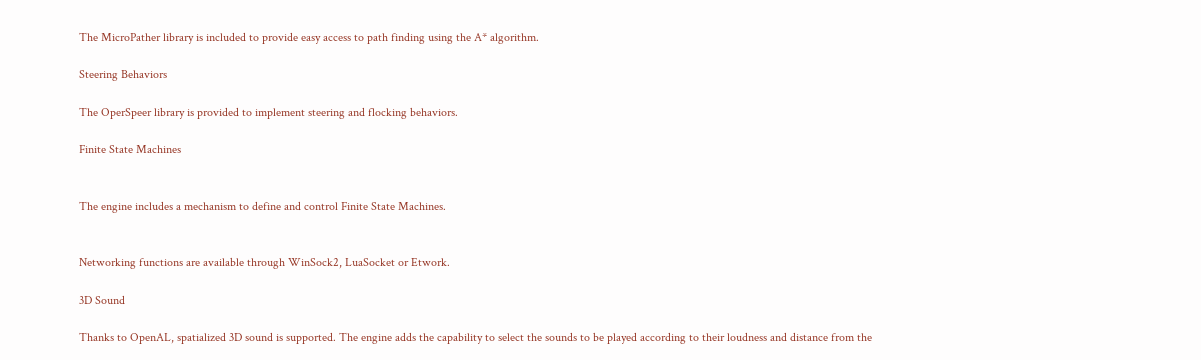The MicroPather library is included to provide easy access to path finding using the A* algorithm.

Steering Behaviors

The OperSpeer library is provided to implement steering and flocking behaviors.

Finite State Machines


The engine includes a mechanism to define and control Finite State Machines.


Networking functions are available through WinSock2, LuaSocket or Etwork.

3D Sound

Thanks to OpenAL, spatialized 3D sound is supported. The engine adds the capability to select the sounds to be played according to their loudness and distance from the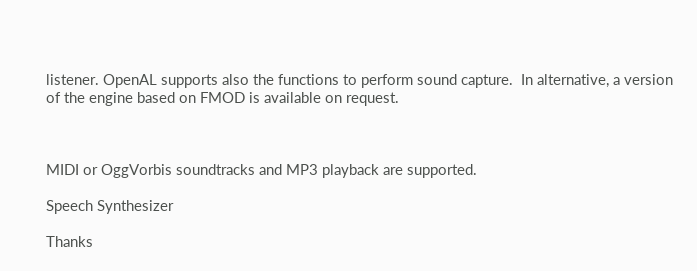listener. OpenAL supports also the functions to perform sound capture.  In alternative, a version of the engine based on FMOD is available on request.



MIDI or OggVorbis soundtracks and MP3 playback are supported.

Speech Synthesizer

Thanks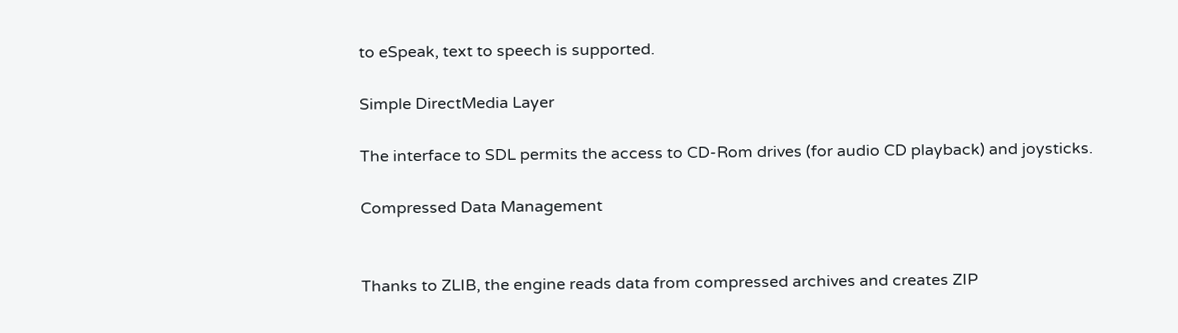to eSpeak, text to speech is supported.

Simple DirectMedia Layer

The interface to SDL permits the access to CD-Rom drives (for audio CD playback) and joysticks.

Compressed Data Management


Thanks to ZLIB, the engine reads data from compressed archives and creates ZIP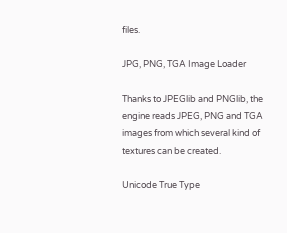files.

JPG, PNG, TGA Image Loader

Thanks to JPEGlib and PNGlib, the engine reads JPEG, PNG and TGA images from which several kind of textures can be created.

Unicode True Type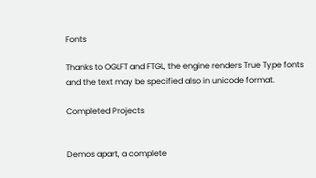Fonts

Thanks to OGLFT and FTGL, the engine renders True Type fonts and the text may be specified also in unicode format.

Completed Projects


Demos apart, a complete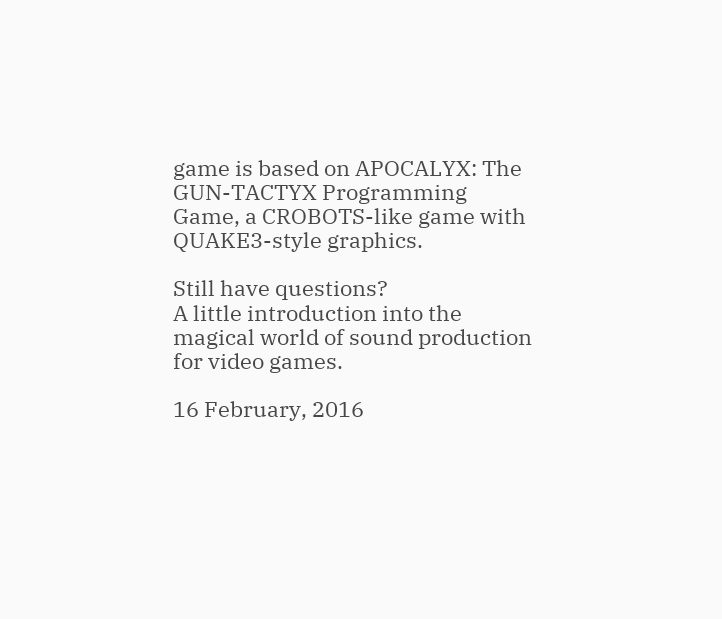game is based on APOCALYX: The GUN-TACTYX Programming Game, a CROBOTS-like game with QUAKE3-style graphics.

Still have questions?
A little introduction into the magical world of sound production for video games.

16 February, 2016